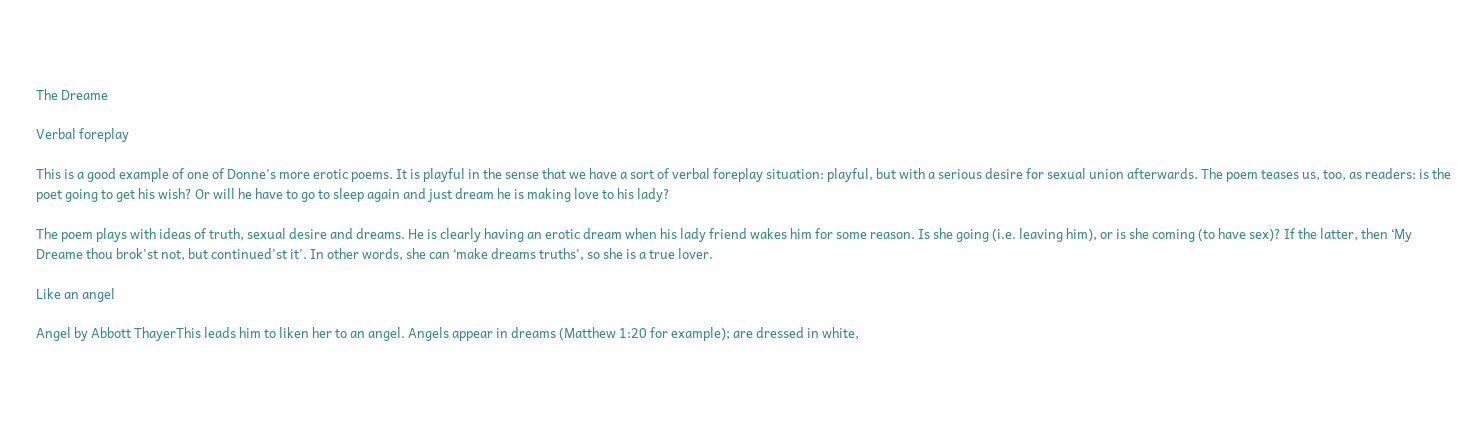The Dreame

Verbal foreplay

This is a good example of one of Donne's more erotic poems. It is playful in the sense that we have a sort of verbal foreplay situation: playful, but with a serious desire for sexual union afterwards. The poem teases us, too, as readers: is the poet going to get his wish? Or will he have to go to sleep again and just dream he is making love to his lady?

The poem plays with ideas of truth, sexual desire and dreams. He is clearly having an erotic dream when his lady friend wakes him for some reason. Is she going (i.e. leaving him), or is she coming (to have sex)? If the latter, then ‘My Dreame thou brok'st not, but continued'st it'. In other words, she can ‘make dreams truths', so she is a true lover.

Like an angel

Angel by Abbott ThayerThis leads him to liken her to an angel. Angels appear in dreams (Matthew 1:20 for example); are dressed in white,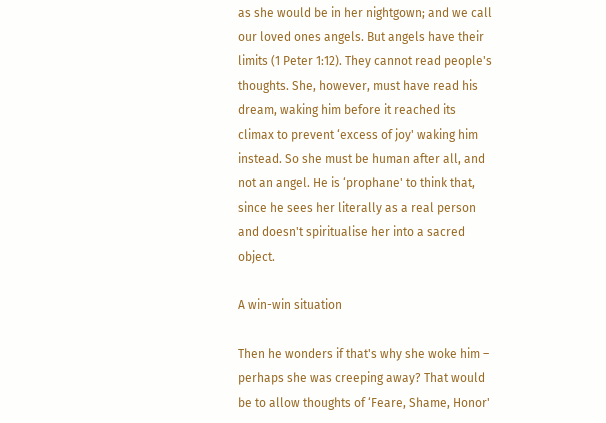as she would be in her nightgown; and we call our loved ones angels. But angels have their limits (1 Peter 1:12). They cannot read people's thoughts. She, however, must have read his dream, waking him before it reached its climax to prevent ‘excess of joy' waking him instead. So she must be human after all, and not an angel. He is ‘prophane' to think that, since he sees her literally as a real person and doesn't spiritualise her into a sacred object.

A win-win situation

Then he wonders if that's why she woke him – perhaps she was creeping away? That would be to allow thoughts of ‘Feare, Shame, Honor'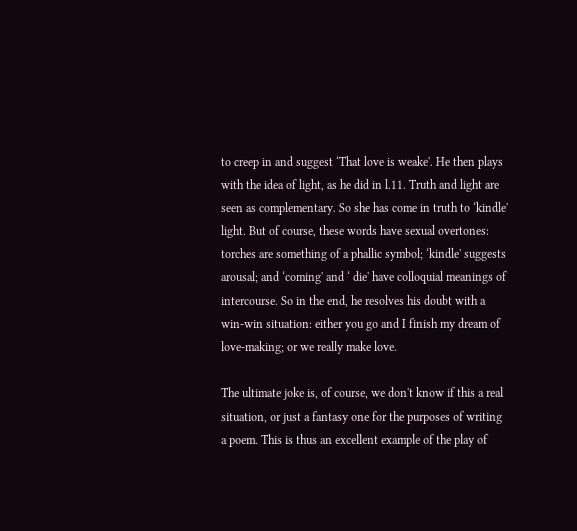to creep in and suggest ‘That love is weake'. He then plays with the idea of light, as he did in l.11. Truth and light are seen as complementary. So she has come in truth to ‘kindle' light. But of course, these words have sexual overtones: torches are something of a phallic symbol; ‘kindle' suggests arousal; and ‘coming' and ‘ die' have colloquial meanings of intercourse. So in the end, he resolves his doubt with a win-win situation: either you go and I finish my dream of love-making; or we really make love.

The ultimate joke is, of course, we don't know if this a real situation, or just a fantasy one for the purposes of writing a poem. This is thus an excellent example of the play of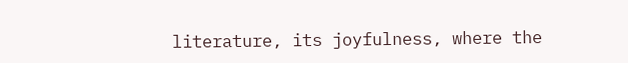literature, its joyfulness, where the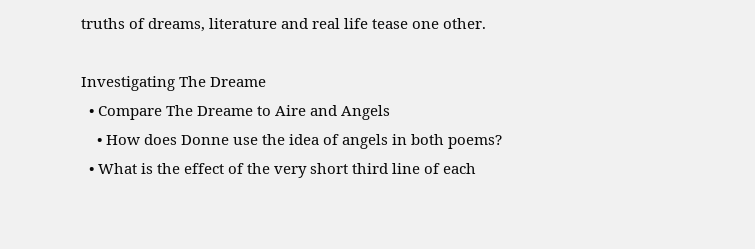truths of dreams, literature and real life tease one other.

Investigating The Dreame
  • Compare The Dreame to Aire and Angels
    • How does Donne use the idea of angels in both poems?
  • What is the effect of the very short third line of each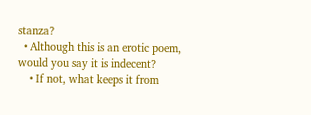stanza?
  • Although this is an erotic poem, would you say it is indecent?
    • If not, what keeps it from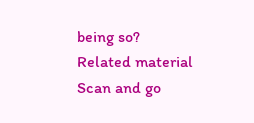being so?
Related material
Scan and go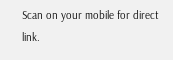Scan on your mobile for direct link.